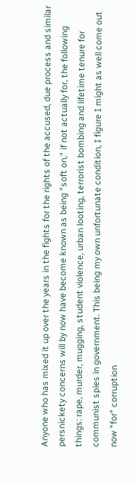Anyone who has mixed it up over the years in the fights for the rights of the accused, due process and similar persnickety concerns will by now have become known as being "soft on," if not actually for, the following things: rape, murder, mugging, student violence, urban looting, terrorist bombing and lifetime tenure for communist spies in government. This being my own unfortunate condition, I figure I might as well come out now "for" corruption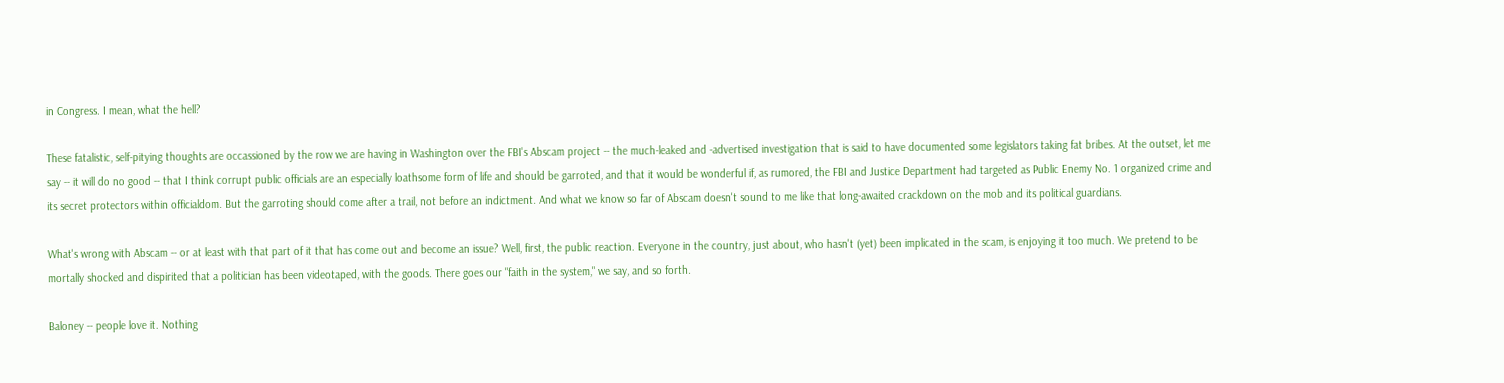in Congress. I mean, what the hell?

These fatalistic, self-pitying thoughts are occassioned by the row we are having in Washington over the FBI's Abscam project -- the much-leaked and -advertised investigation that is said to have documented some legislators taking fat bribes. At the outset, let me say -- it will do no good -- that I think corrupt public officials are an especially loathsome form of life and should be garroted, and that it would be wonderful if, as rumored, the FBI and Justice Department had targeted as Public Enemy No. 1 organized crime and its secret protectors within officialdom. But the garroting should come after a trail, not before an indictment. And what we know so far of Abscam doesn't sound to me like that long-awaited crackdown on the mob and its political guardians.

What's wrong with Abscam -- or at least with that part of it that has come out and become an issue? Well, first, the public reaction. Everyone in the country, just about, who hasn't (yet) been implicated in the scam, is enjoying it too much. We pretend to be mortally shocked and dispirited that a politician has been videotaped, with the goods. There goes our "faith in the system," we say, and so forth.

Baloney -- people love it. Nothing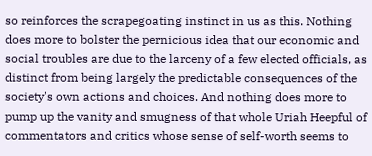so reinforces the scrapegoating instinct in us as this. Nothing does more to bolster the pernicious idea that our economic and social troubles are due to the larceny of a few elected officials, as distinct from being largely the predictable consequences of the society's own actions and choices. And nothing does more to pump up the vanity and smugness of that whole Uriah Heepful of commentators and critics whose sense of self-worth seems to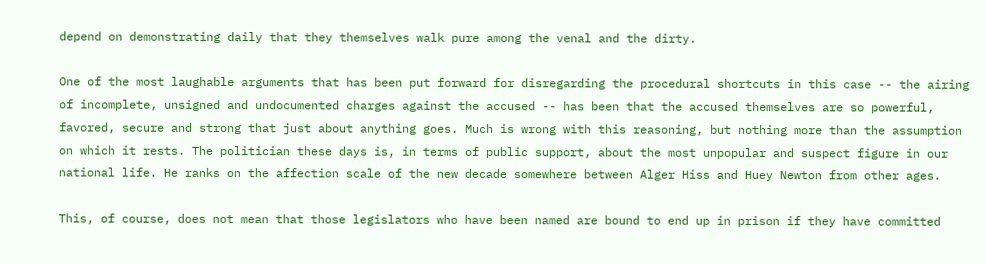depend on demonstrating daily that they themselves walk pure among the venal and the dirty.

One of the most laughable arguments that has been put forward for disregarding the procedural shortcuts in this case -- the airing of incomplete, unsigned and undocumented charges against the accused -- has been that the accused themselves are so powerful, favored, secure and strong that just about anything goes. Much is wrong with this reasoning, but nothing more than the assumption on which it rests. The politician these days is, in terms of public support, about the most unpopular and suspect figure in our national life. He ranks on the affection scale of the new decade somewhere between Alger Hiss and Huey Newton from other ages.

This, of course, does not mean that those legislators who have been named are bound to end up in prison if they have committed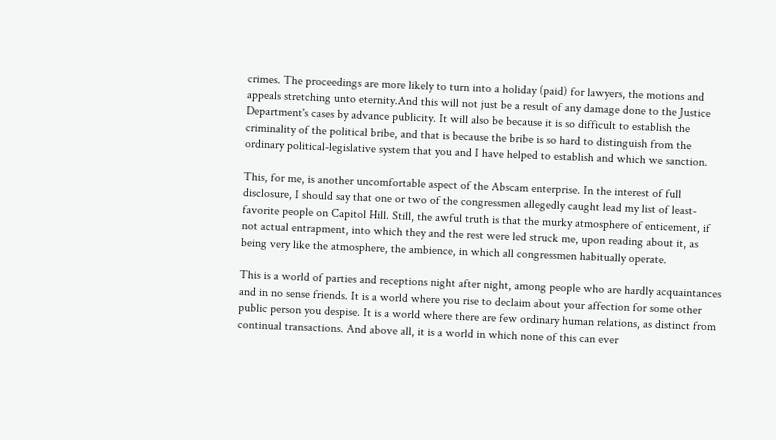crimes. The proceedings are more likely to turn into a holiday (paid) for lawyers, the motions and appeals stretching unto eternity.And this will not just be a result of any damage done to the Justice Department's cases by advance publicity. It will also be because it is so difficult to establish the criminality of the political bribe, and that is because the bribe is so hard to distinguish from the ordinary political-legislative system that you and I have helped to establish and which we sanction.

This, for me, is another uncomfortable aspect of the Abscam enterprise. In the interest of full disclosure, I should say that one or two of the congressmen allegedly caught lead my list of least-favorite people on Capitol Hill. Still, the awful truth is that the murky atmosphere of enticement, if not actual entrapment, into which they and the rest were led struck me, upon reading about it, as being very like the atmosphere, the ambience, in which all congressmen habitually operate.

This is a world of parties and receptions night after night, among people who are hardly acquaintances and in no sense friends. It is a world where you rise to declaim about your affection for some other public person you despise. It is a world where there are few ordinary human relations, as distinct from continual transactions. And above all, it is a world in which none of this can ever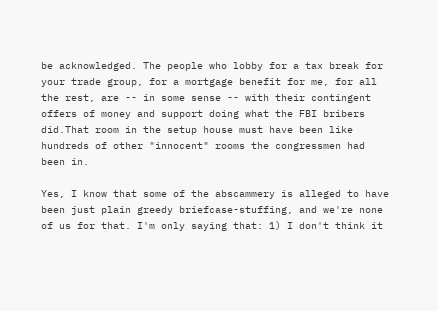be acknowledged. The people who lobby for a tax break for your trade group, for a mortgage benefit for me, for all the rest, are -- in some sense -- with their contingent offers of money and support doing what the FBI bribers did.That room in the setup house must have been like hundreds of other "innocent" rooms the congressmen had been in.

Yes, I know that some of the abscammery is alleged to have been just plain greedy briefcase-stuffing, and we're none of us for that. I'm only saying that: 1) I don't think it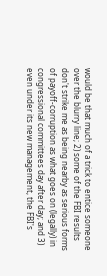would be that much of a trick to entice someone over the blurry line; 2) some of the FBI results don't strike me as being nearby as serious forms of payoff-corruption as what goes on (legally) in congressional committees day after day; and 3) even under its new management, the FBI's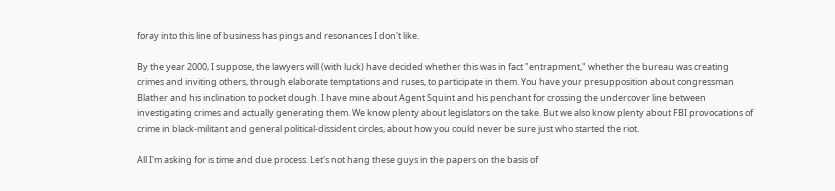foray into this line of business has pings and resonances I don't like.

By the year 2000, I suppose, the lawyers will (with luck) have decided whether this was in fact "entrapment," whether the bureau was creating crimes and inviting others, through elaborate temptations and ruses, to participate in them. You have your presupposition about congressman Blather and his inclination to pocket dough. I have mine about Agent Squint and his penchant for crossing the undercover line between investigating crimes and actually generating them. We know plenty about legislators on the take. But we also know plenty about FBI provocations of crime in black-militant and general political-dissident circles, about how you could never be sure just who started the riot.

All I'm asking for is time and due process. Let's not hang these guys in the papers on the basis of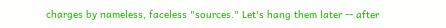charges by nameless, faceless "sources." Let's hang them later -- after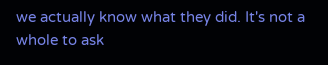we actually know what they did. It's not a whole to ask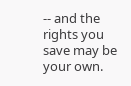-- and the rights you save may be your own.